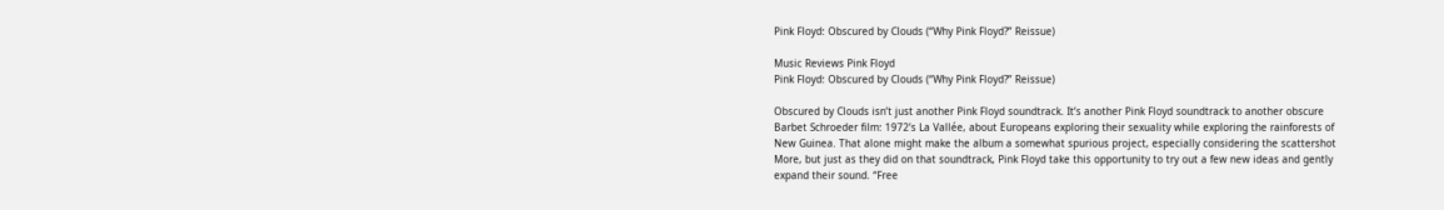Pink Floyd: Obscured by Clouds (“Why Pink Floyd?” Reissue)

Music Reviews Pink Floyd
Pink Floyd: Obscured by Clouds (“Why Pink Floyd?” Reissue)

Obscured by Clouds isn’t just another Pink Floyd soundtrack. It’s another Pink Floyd soundtrack to another obscure Barbet Schroeder film: 1972’s La Vallée, about Europeans exploring their sexuality while exploring the rainforests of New Guinea. That alone might make the album a somewhat spurious project, especially considering the scattershot More, but just as they did on that soundtrack, Pink Floyd take this opportunity to try out a few new ideas and gently expand their sound. “Free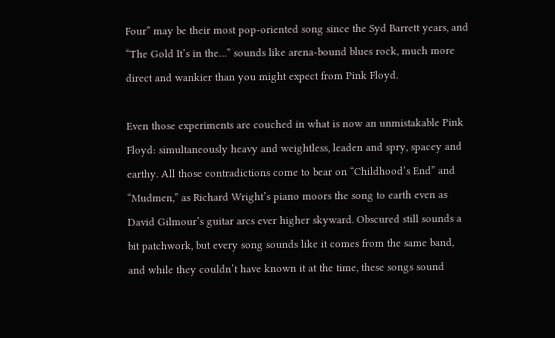Four” may be their most pop-oriented song since the Syd Barrett years, and “The Gold It’s in the…” sounds like arena-bound blues rock, much more direct and wankier than you might expect from Pink Floyd.

Even those experiments are couched in what is now an unmistakable Pink Floyd: simultaneously heavy and weightless, leaden and spry, spacey and earthy. All those contradictions come to bear on “Childhood’s End” and “Mudmen,” as Richard Wright’s piano moors the song to earth even as David Gilmour’s guitar arcs ever higher skyward. Obscured still sounds a bit patchwork, but every song sounds like it comes from the same band, and while they couldn’t have known it at the time, these songs sound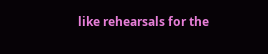like rehearsals for the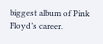biggest album of Pink Floyd’s career.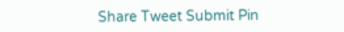Share Tweet Submit Pin